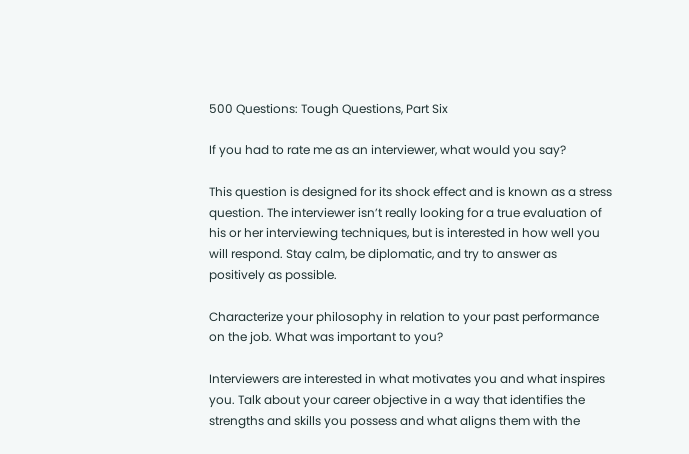500 Questions: Tough Questions, Part Six

If you had to rate me as an interviewer, what would you say?

This question is designed for its shock effect and is known as a stress question. The interviewer isn’t really looking for a true evaluation of his or her interviewing techniques, but is interested in how well you will respond. Stay calm, be diplomatic, and try to answer as positively as possible.

Characterize your philosophy in relation to your past performance on the job. What was important to you?

Interviewers are interested in what motivates you and what inspires you. Talk about your career objective in a way that identifies the strengths and skills you possess and what aligns them with the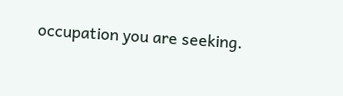occupation you are seeking.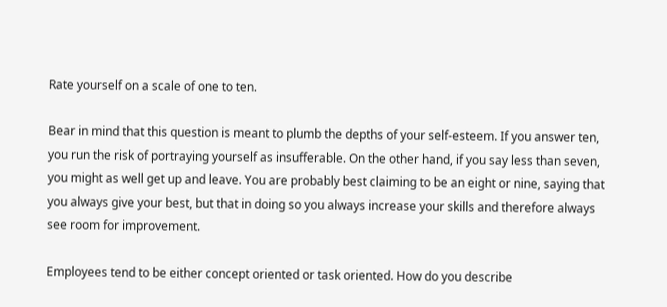Rate yourself on a scale of one to ten.

Bear in mind that this question is meant to plumb the depths of your self-esteem. If you answer ten, you run the risk of portraying yourself as insufferable. On the other hand, if you say less than seven, you might as well get up and leave. You are probably best claiming to be an eight or nine, saying that you always give your best, but that in doing so you always increase your skills and therefore always see room for improvement.

Employees tend to be either concept oriented or task oriented. How do you describe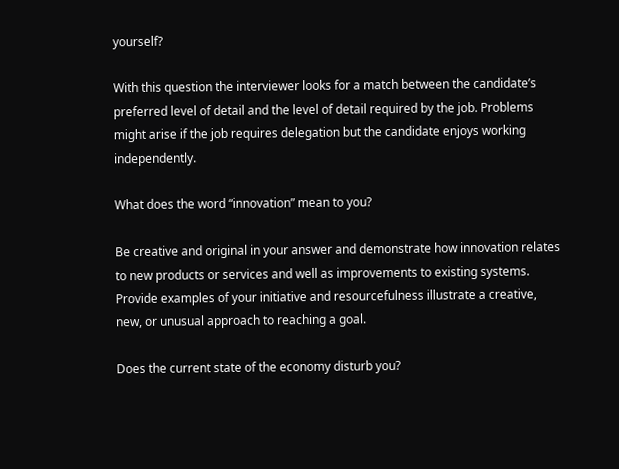yourself?

With this question the interviewer looks for a match between the candidate’s preferred level of detail and the level of detail required by the job. Problems might arise if the job requires delegation but the candidate enjoys working independently.

What does the word “innovation” mean to you?

Be creative and original in your answer and demonstrate how innovation relates to new products or services and well as improvements to existing systems. Provide examples of your initiative and resourcefulness illustrate a creative, new, or unusual approach to reaching a goal.

Does the current state of the economy disturb you?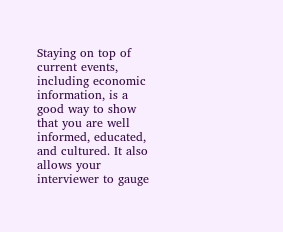Staying on top of current events, including economic information, is a good way to show that you are well informed, educated, and cultured. It also allows your interviewer to gauge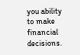you ability to make financial decisions.